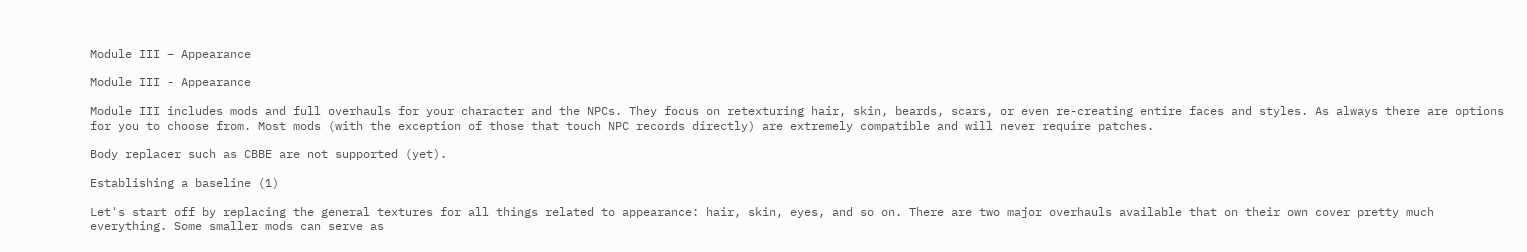Module III – Appearance

Module III - Appearance

Module III includes mods and full overhauls for your character and the NPCs. They focus on retexturing hair, skin, beards, scars, or even re-creating entire faces and styles. As always there are options for you to choose from. Most mods (with the exception of those that touch NPC records directly) are extremely compatible and will never require patches.

Body replacer such as CBBE are not supported (yet).

Establishing a baseline (1)

Let's start off by replacing the general textures for all things related to appearance: hair, skin, eyes, and so on. There are two major overhauls available that on their own cover pretty much everything. Some smaller mods can serve as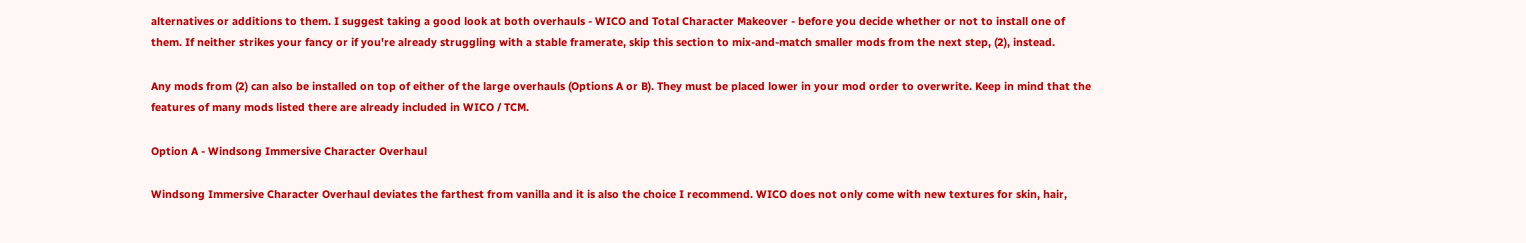alternatives or additions to them. I suggest taking a good look at both overhauls - WICO and Total Character Makeover - before you decide whether or not to install one of them. If neither strikes your fancy or if you're already struggling with a stable framerate, skip this section to mix-and-match smaller mods from the next step, (2), instead.

Any mods from (2) can also be installed on top of either of the large overhauls (Options A or B). They must be placed lower in your mod order to overwrite. Keep in mind that the features of many mods listed there are already included in WICO / TCM.

Option A - Windsong Immersive Character Overhaul

Windsong Immersive Character Overhaul deviates the farthest from vanilla and it is also the choice I recommend. WICO does not only come with new textures for skin, hair,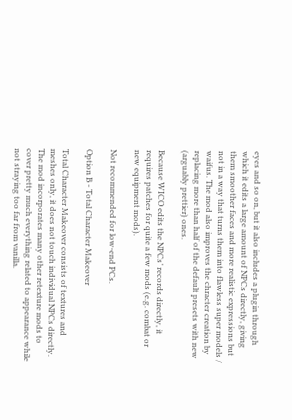eyes and so on, but it also includes a plugin through which it edits a large amount of NPCs directly, giving them smoother faces and more realistic expressions but not in a way that turns them into flawless super models / waifus. The mod also improves the chracter creation by replacing more than half of the default presets with new (arguably prettier) ones.

Because WICO edits the NPCs’ records directly, it requires patches for quite a few mods (e.g. combat or new equipment mods).

Not recommended for low-end PCs.

Option B - Total Character Makeover

Total Character Makeover consists of textures and meshes only, it does not touch individual NPCs directly. The mod incorporates many other retexture mods to cover pretty much everything related to appearance while not straying too far from vanilla.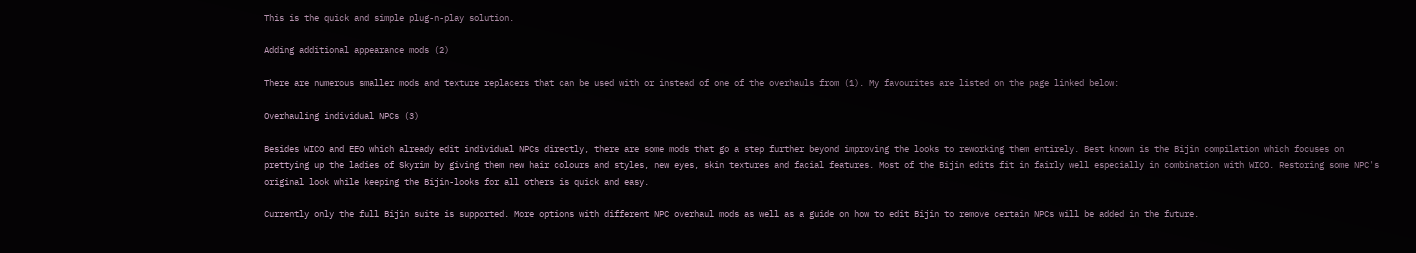This is the quick and simple plug-n-play solution.

Adding additional appearance mods (2)

There are numerous smaller mods and texture replacers that can be used with or instead of one of the overhauls from (1). My favourites are listed on the page linked below:

Overhauling individual NPCs (3)

Besides WICO and EEO which already edit individual NPCs directly, there are some mods that go a step further beyond improving the looks to reworking them entirely. Best known is the Bijin compilation which focuses on prettying up the ladies of Skyrim by giving them new hair colours and styles, new eyes, skin textures and facial features. Most of the Bijin edits fit in fairly well especially in combination with WICO. Restoring some NPC's original look while keeping the Bijin-looks for all others is quick and easy.

Currently only the full Bijin suite is supported. More options with different NPC overhaul mods as well as a guide on how to edit Bijin to remove certain NPCs will be added in the future.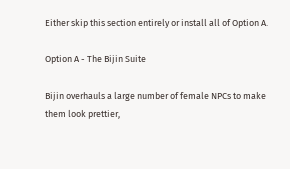Either skip this section entirely or install all of Option A.

Option A - The Bijin Suite

Bijin overhauls a large number of female NPCs to make them look prettier,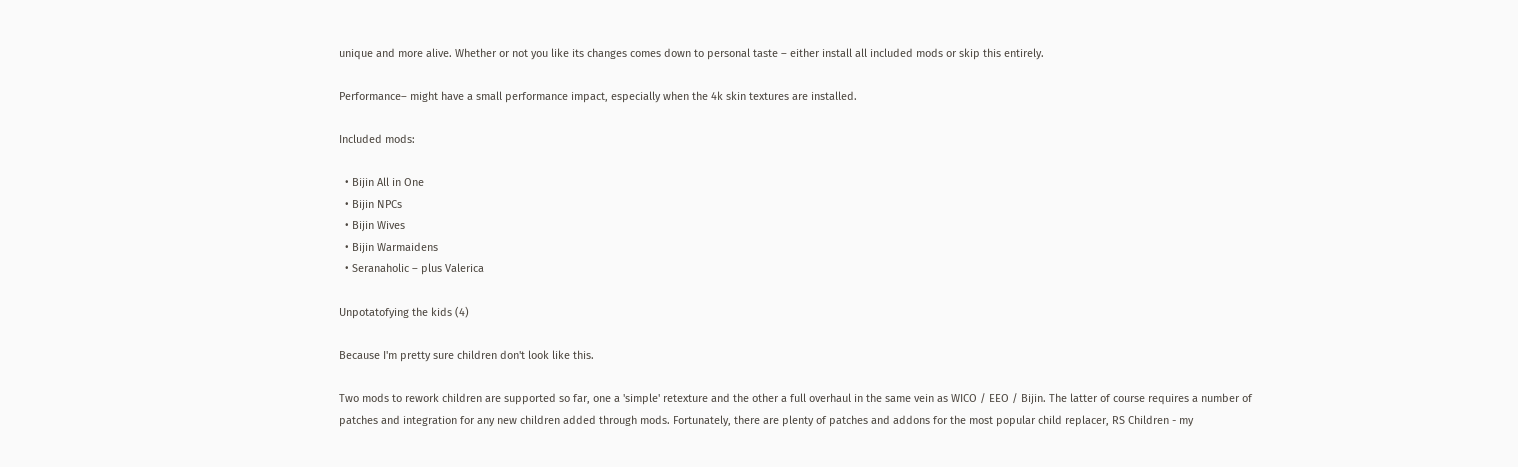unique and more alive. Whether or not you like its changes comes down to personal taste – either install all included mods or skip this entirely.

Performance– might have a small performance impact, especially when the 4k skin textures are installed.

Included mods:

  • Bijin All in One
  • Bijin NPCs
  • Bijin Wives
  • Bijin Warmaidens
  • Seranaholic – plus Valerica

Unpotatofying the kids (4)

Because I'm pretty sure children don't look like this.

Two mods to rework children are supported so far, one a 'simple' retexture and the other a full overhaul in the same vein as WICO / EEO / Bijin. The latter of course requires a number of patches and integration for any new children added through mods. Fortunately, there are plenty of patches and addons for the most popular child replacer, RS Children - my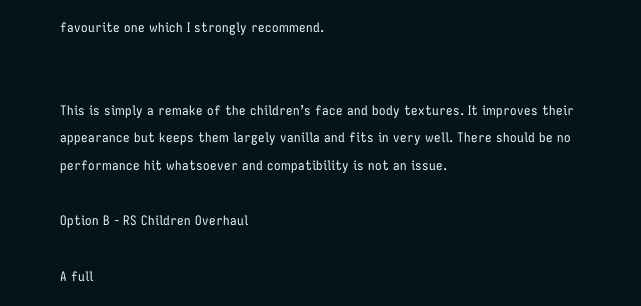favourite one which I strongly recommend.


This is simply a remake of the children’s face and body textures. It improves their appearance but keeps them largely vanilla and fits in very well. There should be no performance hit whatsoever and compatibility is not an issue.

Option B - RS Children Overhaul

A full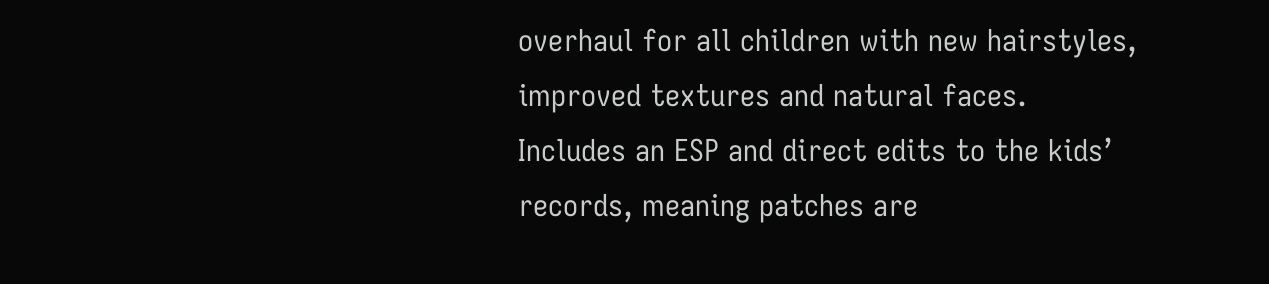overhaul for all children with new hairstyles, improved textures and natural faces. Includes an ESP and direct edits to the kids’ records, meaning patches are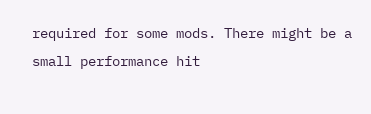required for some mods. There might be a small performance hit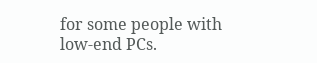for some people with low-end PCs.